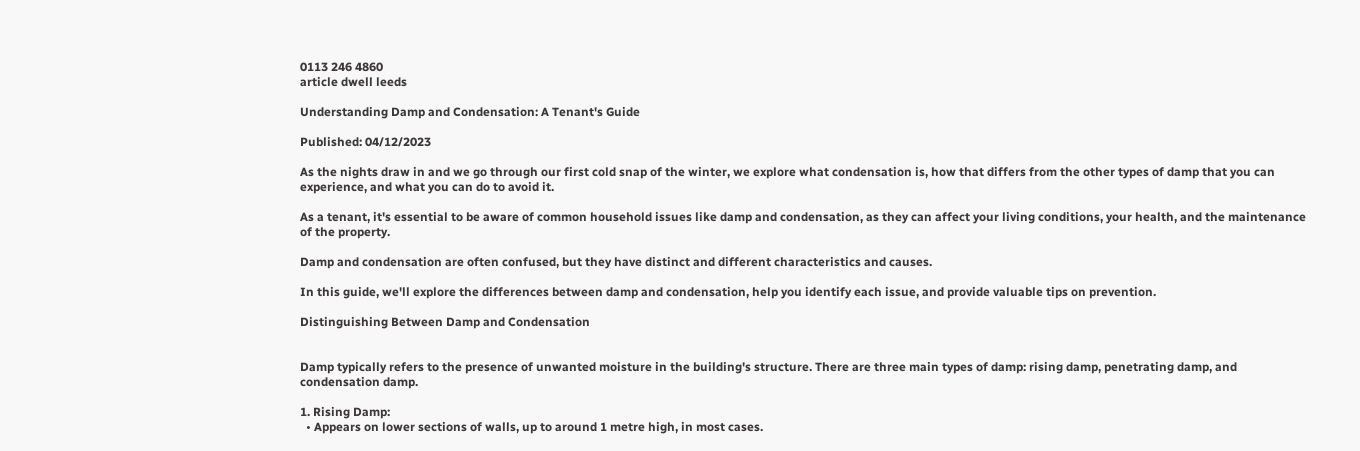0113 246 4860
article dwell leeds

Understanding Damp and Condensation: A Tenant's Guide

Published: 04/12/2023

As the nights draw in and we go through our first cold snap of the winter, we explore what condensation is, how that differs from the other types of damp that you can experience, and what you can do to avoid it.

As a tenant, it's essential to be aware of common household issues like damp and condensation, as they can affect your living conditions, your health, and the maintenance of the property.

Damp and condensation are often confused, but they have distinct and different characteristics and causes.

In this guide, we'll explore the differences between damp and condensation, help you identify each issue, and provide valuable tips on prevention.

Distinguishing Between Damp and Condensation


Damp typically refers to the presence of unwanted moisture in the building's structure. There are three main types of damp: rising damp, penetrating damp, and condensation damp.

1. Rising Damp:
  • Appears on lower sections of walls, up to around 1 metre high, in most cases.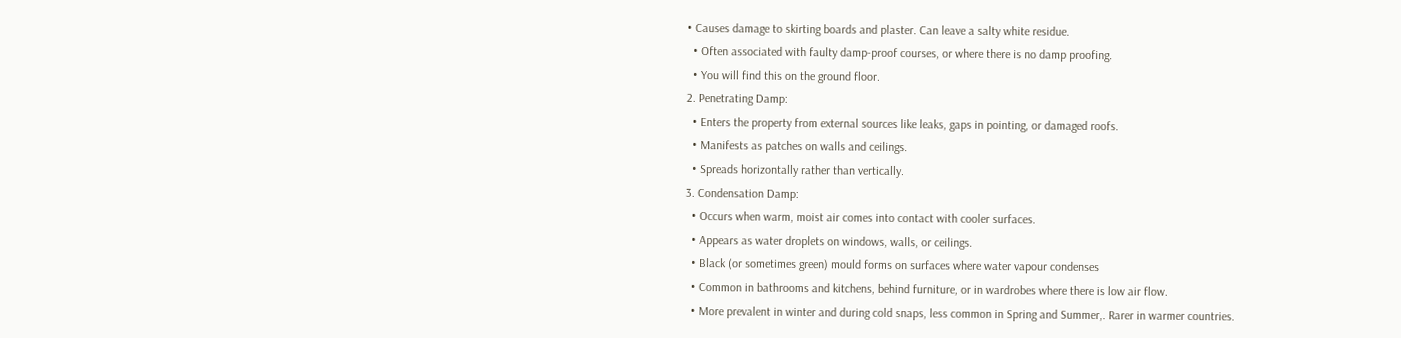• Causes damage to skirting boards and plaster. Can leave a salty white residue.
  • Often associated with faulty damp-proof courses, or where there is no damp proofing.
  • You will find this on the ground floor.
2. Penetrating Damp:
  • Enters the property from external sources like leaks, gaps in pointing, or damaged roofs.
  • Manifests as patches on walls and ceilings.
  • Spreads horizontally rather than vertically.
3. Condensation Damp:
  • Occurs when warm, moist air comes into contact with cooler surfaces.
  • Appears as water droplets on windows, walls, or ceilings.
  • Black (or sometimes green) mould forms on surfaces where water vapour condenses
  • Common in bathrooms and kitchens, behind furniture, or in wardrobes where there is low air flow.
  • More prevalent in winter and during cold snaps, less common in Spring and Summer,. Rarer in warmer countries.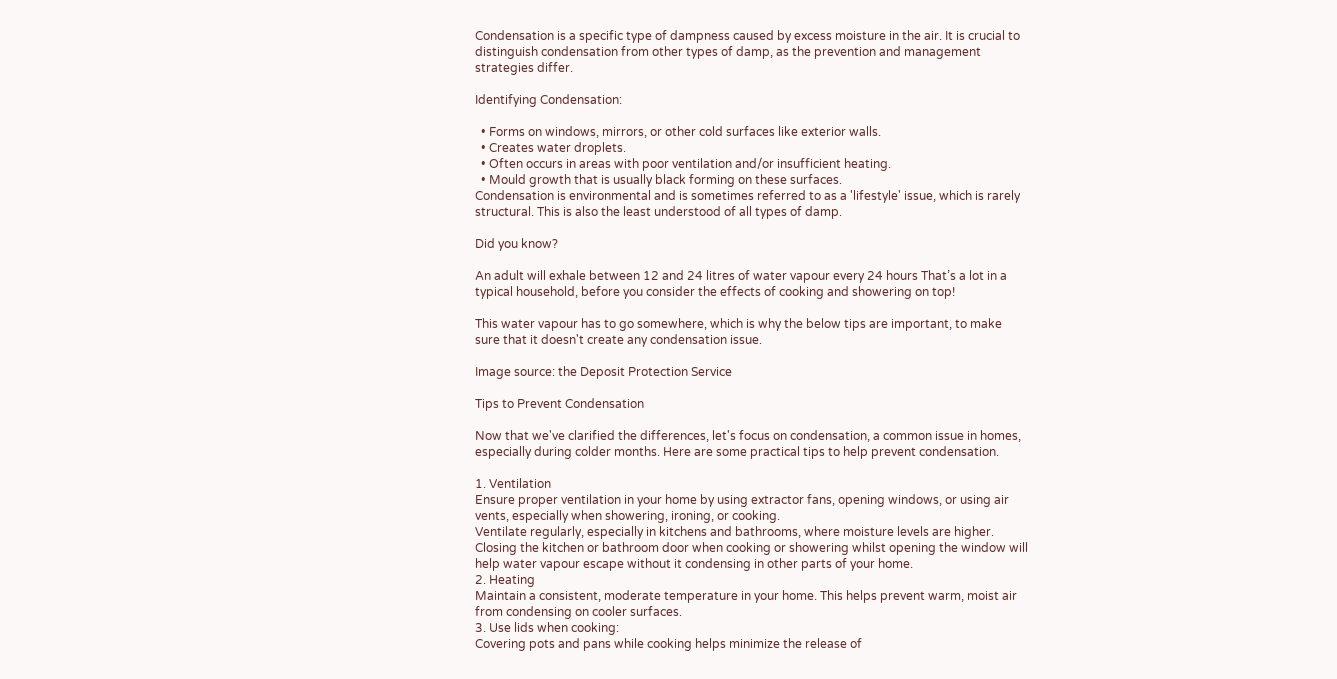Condensation is a specific type of dampness caused by excess moisture in the air. It is crucial to distinguish condensation from other types of damp, as the prevention and management strategies differ.

Identifying Condensation:

  • Forms on windows, mirrors, or other cold surfaces like exterior walls.
  • Creates water droplets.
  • Often occurs in areas with poor ventilation and/or insufficient heating.
  • Mould growth that is usually black forming on these surfaces.
Condensation is environmental and is sometimes referred to as a 'lifestyle' issue, which is rarely structural. This is also the least understood of all types of damp.

Did you know?

An adult will exhale between 12 and 24 litres of water vapour every 24 hours That’s a lot in a typical household, before you consider the effects of cooking and showering on top!

This water vapour has to go somewhere, which is why the below tips are important, to make sure that it doesn't create any condensation issue.

Image source: the Deposit Protection Service

Tips to Prevent Condensation

Now that we've clarified the differences, let's focus on condensation, a common issue in homes, especially during colder months. Here are some practical tips to help prevent condensation.

1. Ventilation
Ensure proper ventilation in your home by using extractor fans, opening windows, or using air vents, especially when showering, ironing, or cooking.
Ventilate regularly, especially in kitchens and bathrooms, where moisture levels are higher. Closing the kitchen or bathroom door when cooking or showering whilst opening the window will help water vapour escape without it condensing in other parts of your home.
2. Heating
Maintain a consistent, moderate temperature in your home. This helps prevent warm, moist air from condensing on cooler surfaces.
3. Use lids when cooking:
Covering pots and pans while cooking helps minimize the release of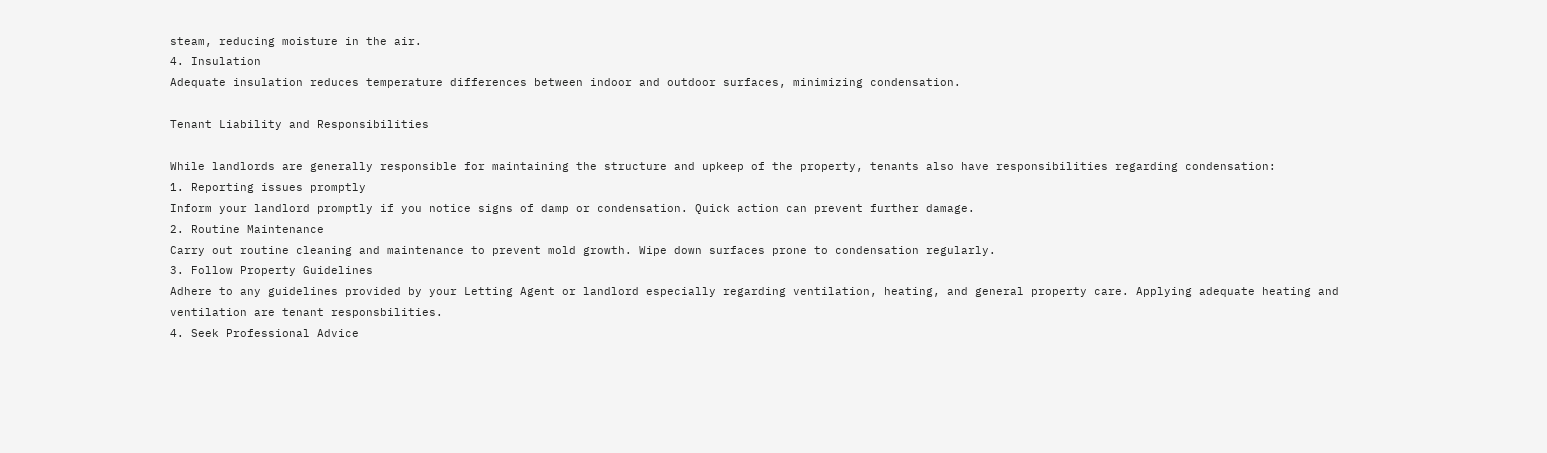steam, reducing moisture in the air.
4. Insulation
Adequate insulation reduces temperature differences between indoor and outdoor surfaces, minimizing condensation.

Tenant Liability and Responsibilities

While landlords are generally responsible for maintaining the structure and upkeep of the property, tenants also have responsibilities regarding condensation:
1. Reporting issues promptly
Inform your landlord promptly if you notice signs of damp or condensation. Quick action can prevent further damage.
2. Routine Maintenance
Carry out routine cleaning and maintenance to prevent mold growth. Wipe down surfaces prone to condensation regularly.
3. Follow Property Guidelines
Adhere to any guidelines provided by your Letting Agent or landlord especially regarding ventilation, heating, and general property care. Applying adequate heating and ventilation are tenant responsbilities.
4. Seek Professional Advice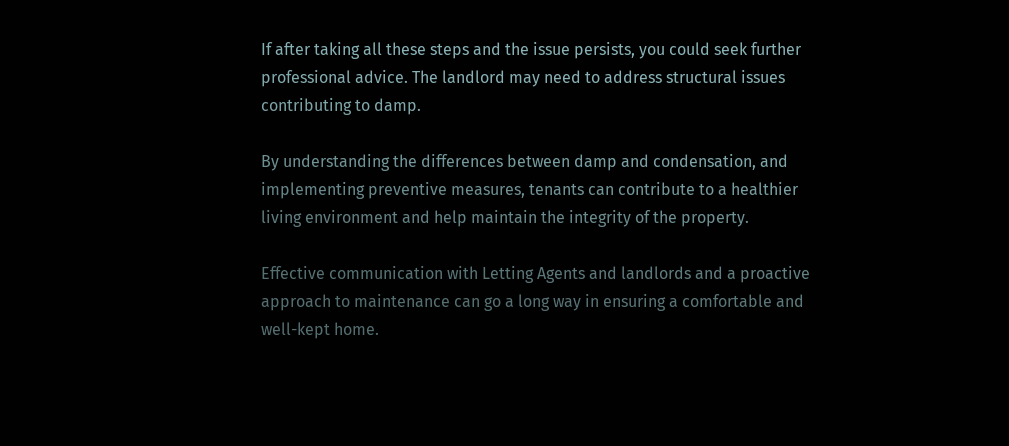If after taking all these steps and the issue persists, you could seek further professional advice. The landlord may need to address structural issues contributing to damp.

By understanding the differences between damp and condensation, and implementing preventive measures, tenants can contribute to a healthier living environment and help maintain the integrity of the property.

Effective communication with Letting Agents and landlords and a proactive approach to maintenance can go a long way in ensuring a comfortable and well-kept home.